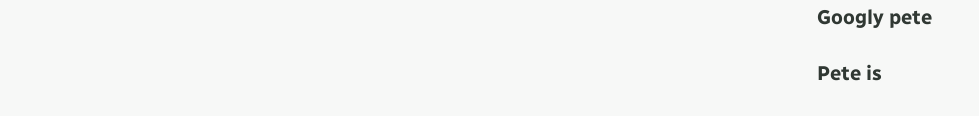Googly pete

Pete is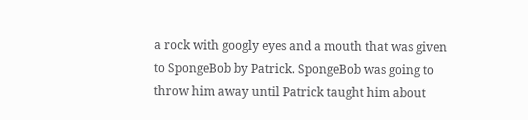a rock with googly eyes and a mouth that was given to SpongeBob by Patrick. SpongeBob was going to throw him away until Patrick taught him about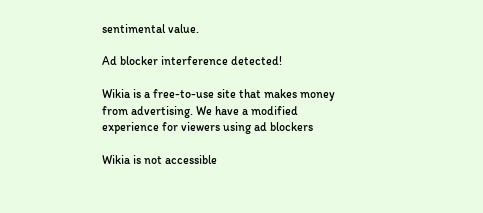sentimental value.

Ad blocker interference detected!

Wikia is a free-to-use site that makes money from advertising. We have a modified experience for viewers using ad blockers

Wikia is not accessible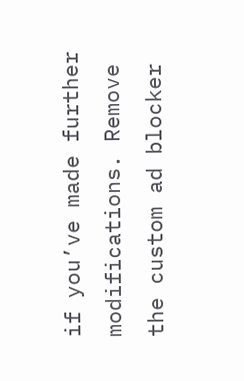if you’ve made further modifications. Remove the custom ad blocker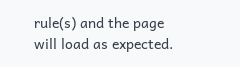rule(s) and the page will load as expected.